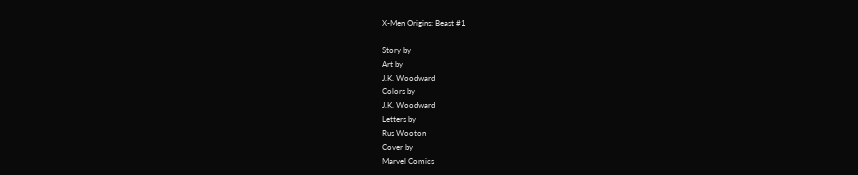X-Men Origins: Beast #1

Story by
Art by
J.K. Woodward
Colors by
J.K. Woodward
Letters by
Rus Wooton
Cover by
Marvel Comics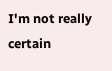I'm not really certain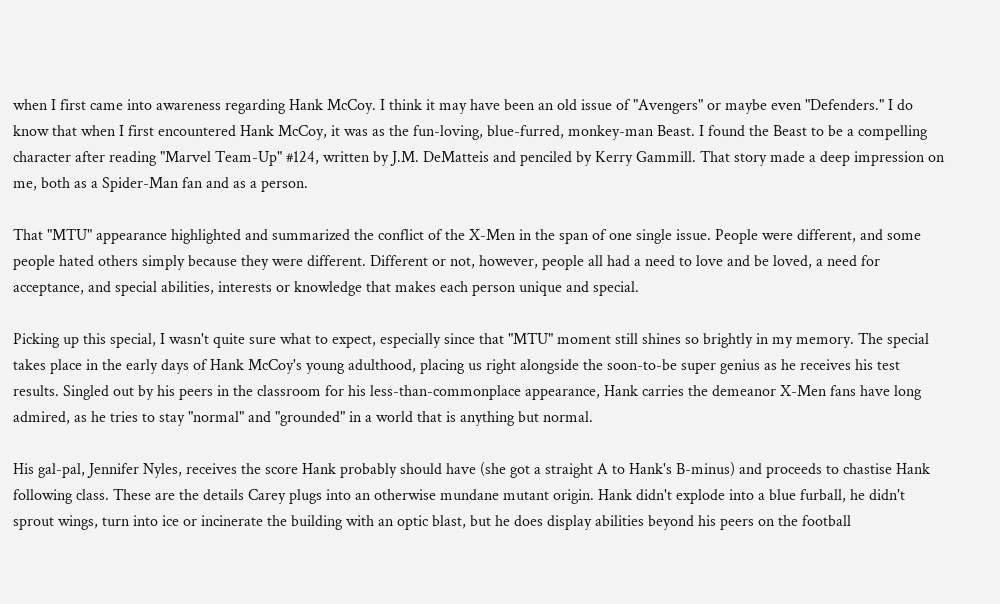when I first came into awareness regarding Hank McCoy. I think it may have been an old issue of "Avengers" or maybe even "Defenders." I do know that when I first encountered Hank McCoy, it was as the fun-loving, blue-furred, monkey-man Beast. I found the Beast to be a compelling character after reading "Marvel Team-Up" #124, written by J.M. DeMatteis and penciled by Kerry Gammill. That story made a deep impression on me, both as a Spider-Man fan and as a person.

That "MTU" appearance highlighted and summarized the conflict of the X-Men in the span of one single issue. People were different, and some people hated others simply because they were different. Different or not, however, people all had a need to love and be loved, a need for acceptance, and special abilities, interests or knowledge that makes each person unique and special.

Picking up this special, I wasn't quite sure what to expect, especially since that "MTU" moment still shines so brightly in my memory. The special takes place in the early days of Hank McCoy's young adulthood, placing us right alongside the soon-to-be super genius as he receives his test results. Singled out by his peers in the classroom for his less-than-commonplace appearance, Hank carries the demeanor X-Men fans have long admired, as he tries to stay "normal" and "grounded" in a world that is anything but normal.

His gal-pal, Jennifer Nyles, receives the score Hank probably should have (she got a straight A to Hank's B-minus) and proceeds to chastise Hank following class. These are the details Carey plugs into an otherwise mundane mutant origin. Hank didn't explode into a blue furball, he didn't sprout wings, turn into ice or incinerate the building with an optic blast, but he does display abilities beyond his peers on the football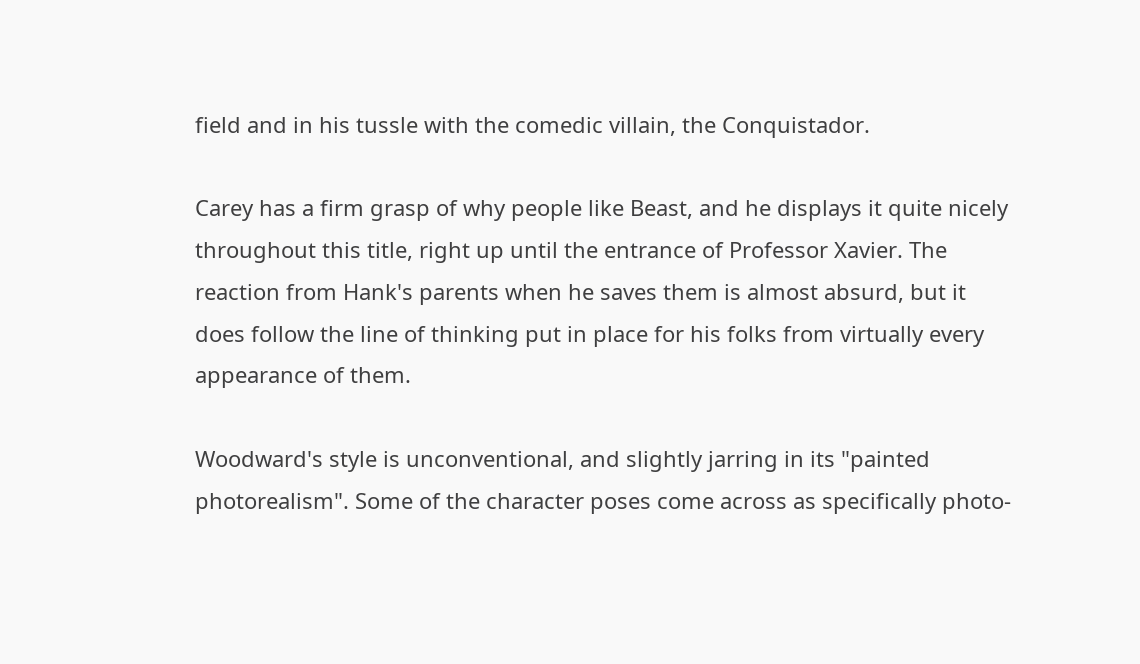field and in his tussle with the comedic villain, the Conquistador.

Carey has a firm grasp of why people like Beast, and he displays it quite nicely throughout this title, right up until the entrance of Professor Xavier. The reaction from Hank's parents when he saves them is almost absurd, but it does follow the line of thinking put in place for his folks from virtually every appearance of them.

Woodward's style is unconventional, and slightly jarring in its "painted photorealism". Some of the character poses come across as specifically photo-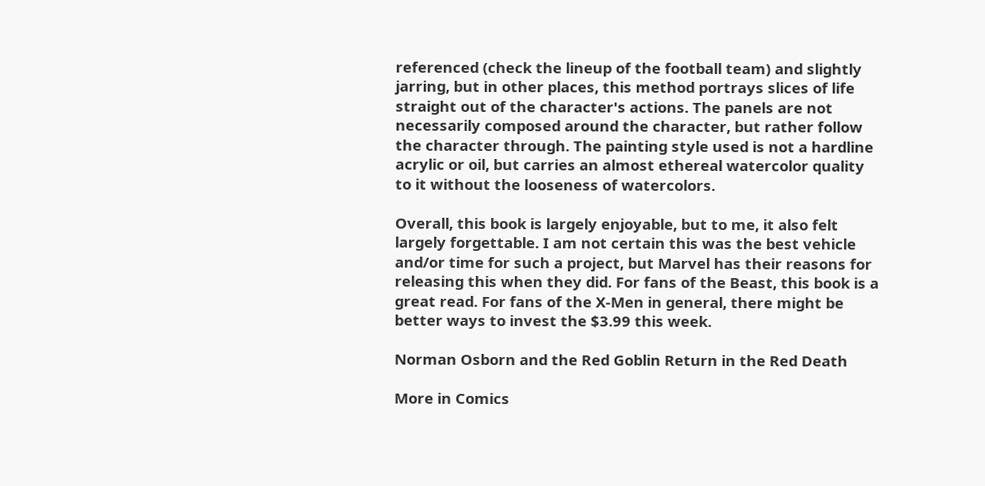referenced (check the lineup of the football team) and slightly jarring, but in other places, this method portrays slices of life straight out of the character's actions. The panels are not necessarily composed around the character, but rather follow the character through. The painting style used is not a hardline acrylic or oil, but carries an almost ethereal watercolor quality to it without the looseness of watercolors.

Overall, this book is largely enjoyable, but to me, it also felt largely forgettable. I am not certain this was the best vehicle and/or time for such a project, but Marvel has their reasons for releasing this when they did. For fans of the Beast, this book is a great read. For fans of the X-Men in general, there might be better ways to invest the $3.99 this week.

Norman Osborn and the Red Goblin Return in the Red Death

More in Comics